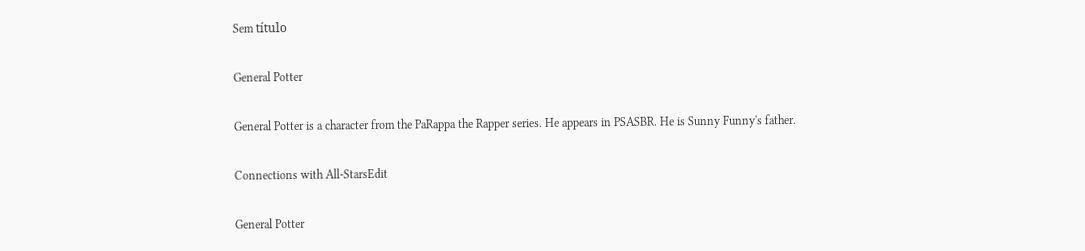Sem título

General Potter

General Potter is a character from the PaRappa the Rapper series. He appears in PSASBR. He is Sunny Funny's father.

Connections with All-StarsEdit

General Potter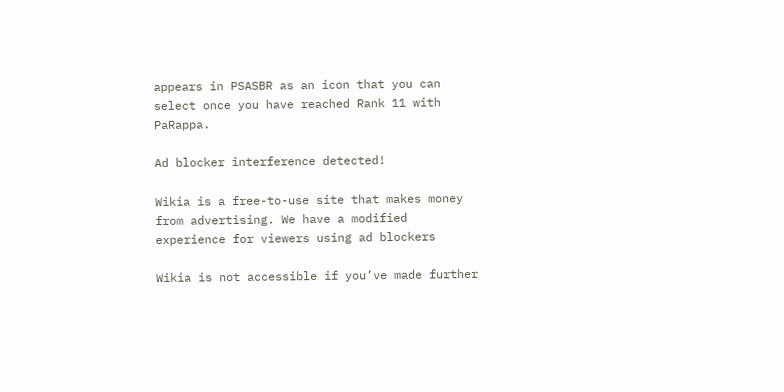appears in PSASBR as an icon that you can select once you have reached Rank 11 with PaRappa.

Ad blocker interference detected!

Wikia is a free-to-use site that makes money from advertising. We have a modified experience for viewers using ad blockers

Wikia is not accessible if you’ve made further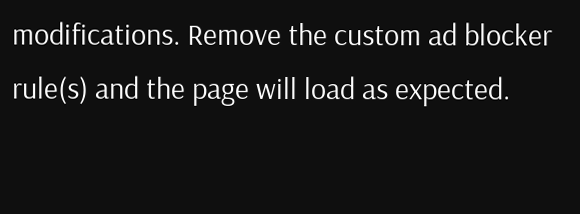modifications. Remove the custom ad blocker rule(s) and the page will load as expected.